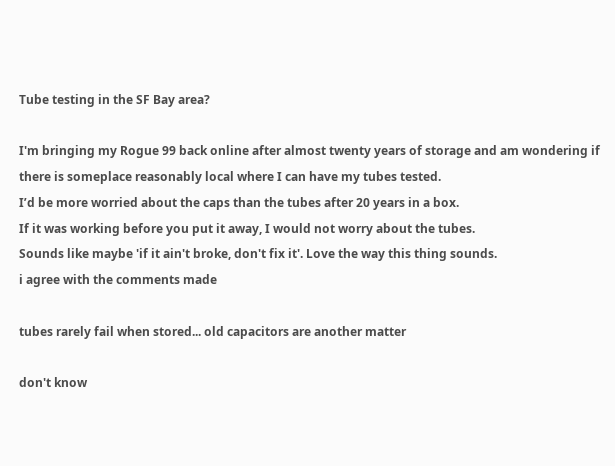Tube testing in the SF Bay area?

I'm bringing my Rogue 99 back online after almost twenty years of storage and am wondering if there is someplace reasonably local where I can have my tubes tested.
I’d be more worried about the caps than the tubes after 20 years in a box.
If it was working before you put it away, I would not worry about the tubes.
Sounds like maybe 'if it ain't broke, don't fix it'. Love the way this thing sounds.
i agree with the comments made

tubes rarely fail when stored... old capacitors are another matter

don't know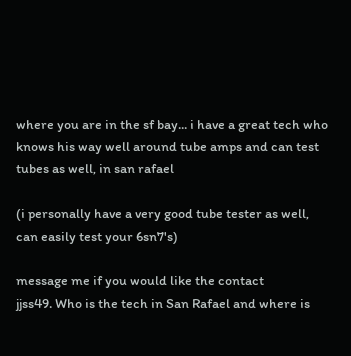where you are in the sf bay... i have a great tech who knows his way well around tube amps and can test tubes as well, in san rafael

(i personally have a very good tube tester as well, can easily test your 6sn7's)

message me if you would like the contact
jjss49. Who is the tech in San Rafael and where is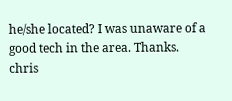he/she located? I was unaware of a good tech in the area. Thanks.
chris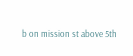b on mission st above 5th